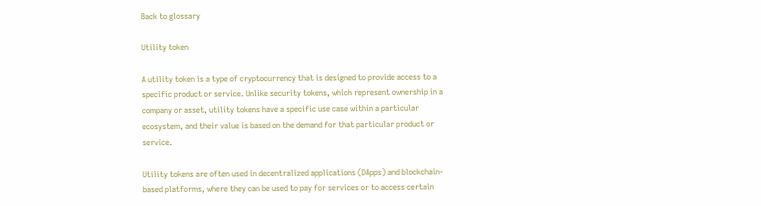Back to glossary

Utility token

A utility token is a type of cryptocurrency that is designed to provide access to a specific product or service. Unlike security tokens, which represent ownership in a company or asset, utility tokens have a specific use case within a particular ecosystem, and their value is based on the demand for that particular product or service.

Utility tokens are often used in decentralized applications (DApps) and blockchain-based platforms, where they can be used to pay for services or to access certain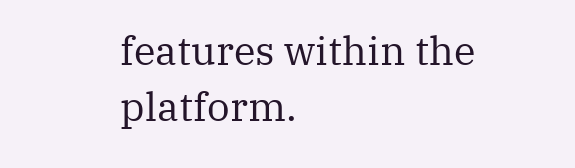features within the platform.